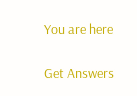You are here

Get Answers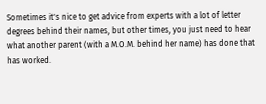Sometimes it's nice to get advice from experts with a lot of letter degrees behind their names, but other times, you just need to hear what another parent (with a M.O.M. behind her name) has done that has worked.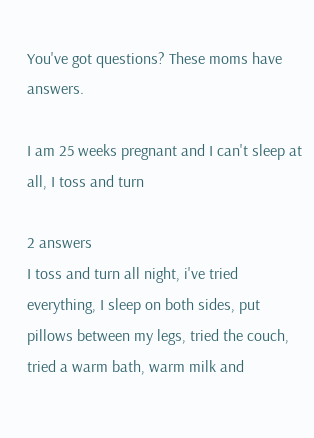You've got questions? These moms have answers.

I am 25 weeks pregnant and I can't sleep at all, I toss and turn

2 answers
I toss and turn all night, i've tried everything, I sleep on both sides, put pillows between my legs, tried the couch, tried a warm bath, warm milk and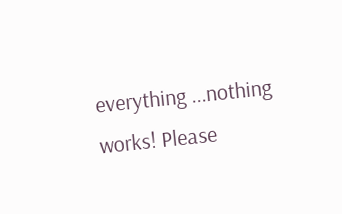everything ...nothing works! Please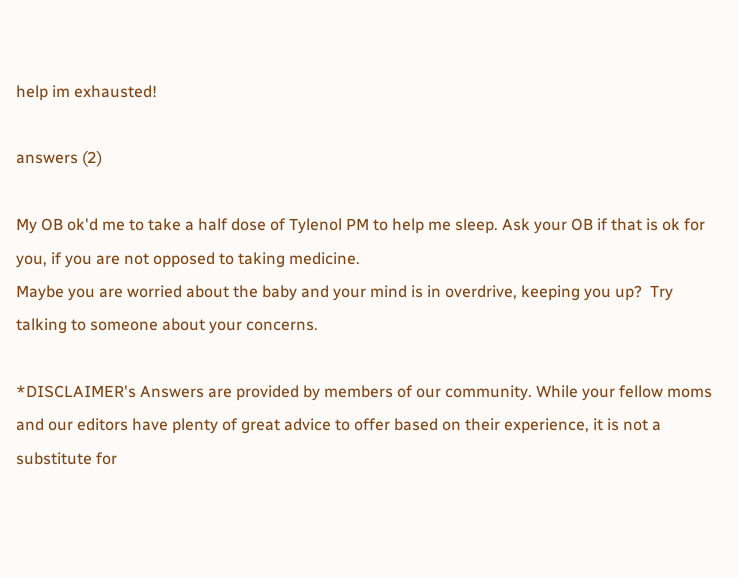help im exhausted!

answers (2)

My OB ok'd me to take a half dose of Tylenol PM to help me sleep. Ask your OB if that is ok for you, if you are not opposed to taking medicine.
Maybe you are worried about the baby and your mind is in overdrive, keeping you up?  Try talking to someone about your concerns.

*DISCLAIMER's Answers are provided by members of our community. While your fellow moms and our editors have plenty of great advice to offer based on their experience, it is not a substitute for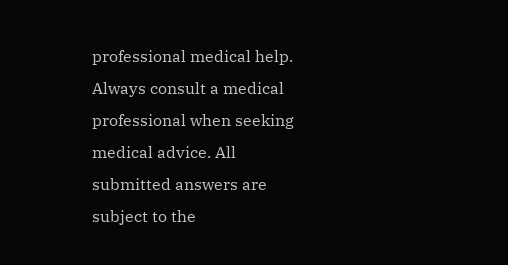professional medical help. Always consult a medical professional when seeking medical advice. All submitted answers are subject to the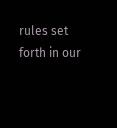rules set forth in our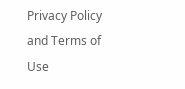Privacy Policy and Terms of Use